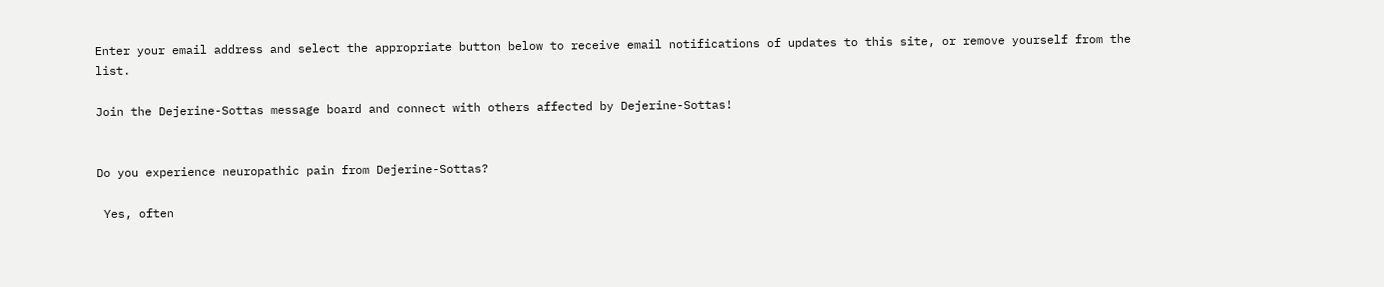Enter your email address and select the appropriate button below to receive email notifications of updates to this site, or remove yourself from the list.

Join the Dejerine-Sottas message board and connect with others affected by Dejerine-Sottas!


Do you experience neuropathic pain from Dejerine-Sottas?

 Yes, often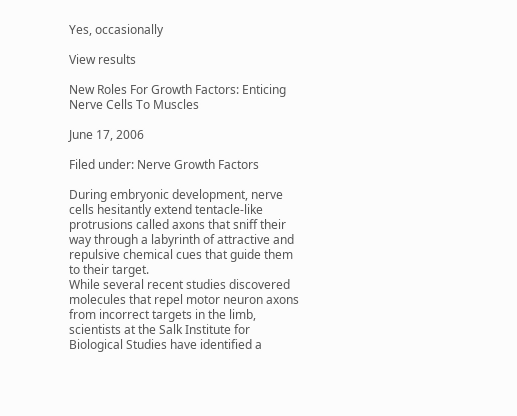Yes, occasionally

View results

New Roles For Growth Factors: Enticing Nerve Cells To Muscles

June 17, 2006

Filed under: Nerve Growth Factors

During embryonic development, nerve cells hesitantly extend tentacle-like protrusions called axons that sniff their way through a labyrinth of attractive and repulsive chemical cues that guide them to their target.
While several recent studies discovered molecules that repel motor neuron axons from incorrect targets in the limb, scientists at the Salk Institute for Biological Studies have identified a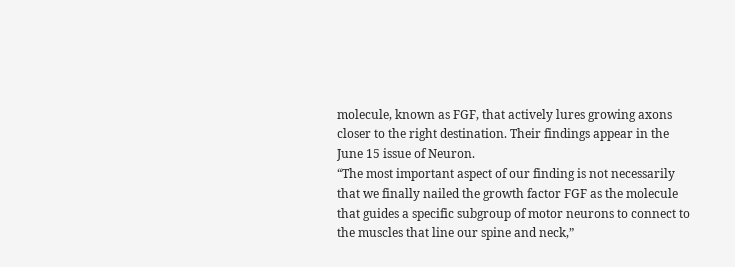molecule, known as FGF, that actively lures growing axons closer to the right destination. Their findings appear in the June 15 issue of Neuron.
“The most important aspect of our finding is not necessarily that we finally nailed the growth factor FGF as the molecule that guides a specific subgroup of motor neurons to connect to the muscles that line our spine and neck,”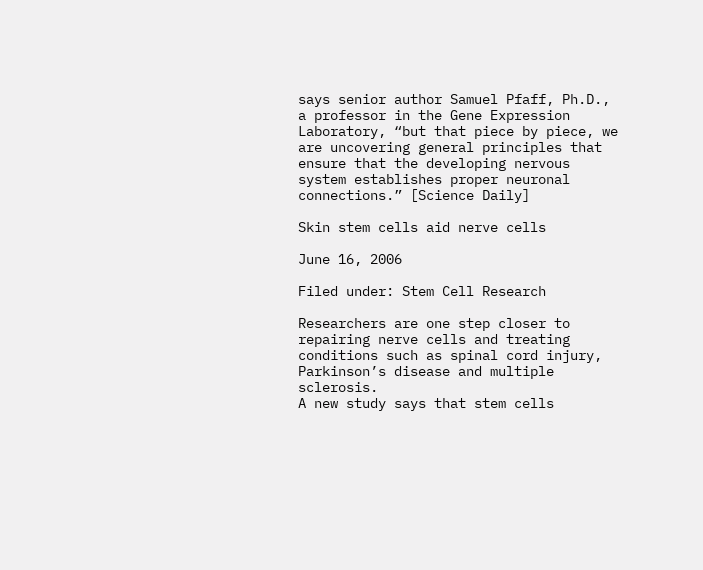says senior author Samuel Pfaff, Ph.D., a professor in the Gene Expression Laboratory, “but that piece by piece, we are uncovering general principles that ensure that the developing nervous system establishes proper neuronal connections.” [Science Daily]

Skin stem cells aid nerve cells

June 16, 2006

Filed under: Stem Cell Research

Researchers are one step closer to repairing nerve cells and treating conditions such as spinal cord injury, Parkinson’s disease and multiple sclerosis.
A new study says that stem cells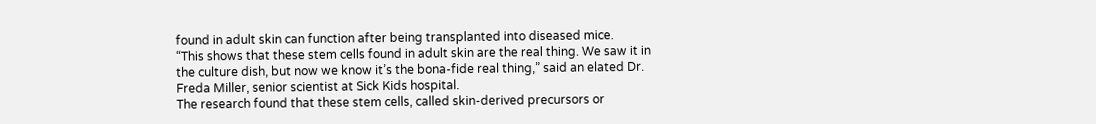found in adult skin can function after being transplanted into diseased mice.
“This shows that these stem cells found in adult skin are the real thing. We saw it in the culture dish, but now we know it’s the bona-fide real thing,” said an elated Dr. Freda Miller, senior scientist at Sick Kids hospital.
The research found that these stem cells, called skin-derived precursors or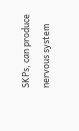SKPs, can produce nervous system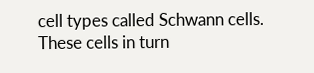cell types called Schwann cells. These cells in turn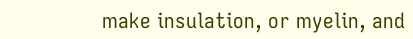make insulation, or myelin, and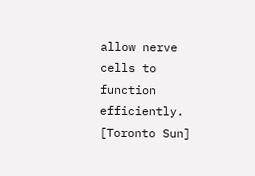allow nerve cells to function efficiently. [Toronto Sun]